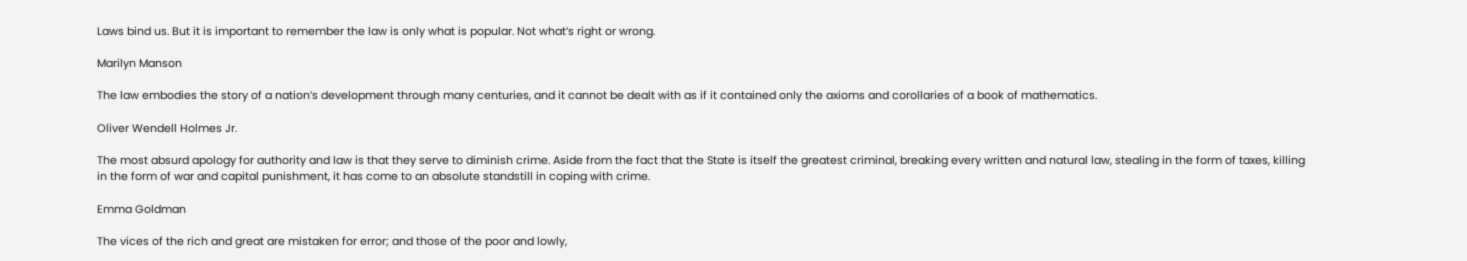Laws bind us. But it is important to remember the law is only what is popular. Not what’s right or wrong.

Marilyn Manson

The law embodies the story of a nation’s development through many centuries, and it cannot be dealt with as if it contained only the axioms and corollaries of a book of mathematics.

Oliver Wendell Holmes Jr.

The most absurd apology for authority and law is that they serve to diminish crime. Aside from the fact that the State is itself the greatest criminal, breaking every written and natural law, stealing in the form of taxes, killing in the form of war and capital punishment, it has come to an absolute standstill in coping with crime.

Emma Goldman

The vices of the rich and great are mistaken for error; and those of the poor and lowly,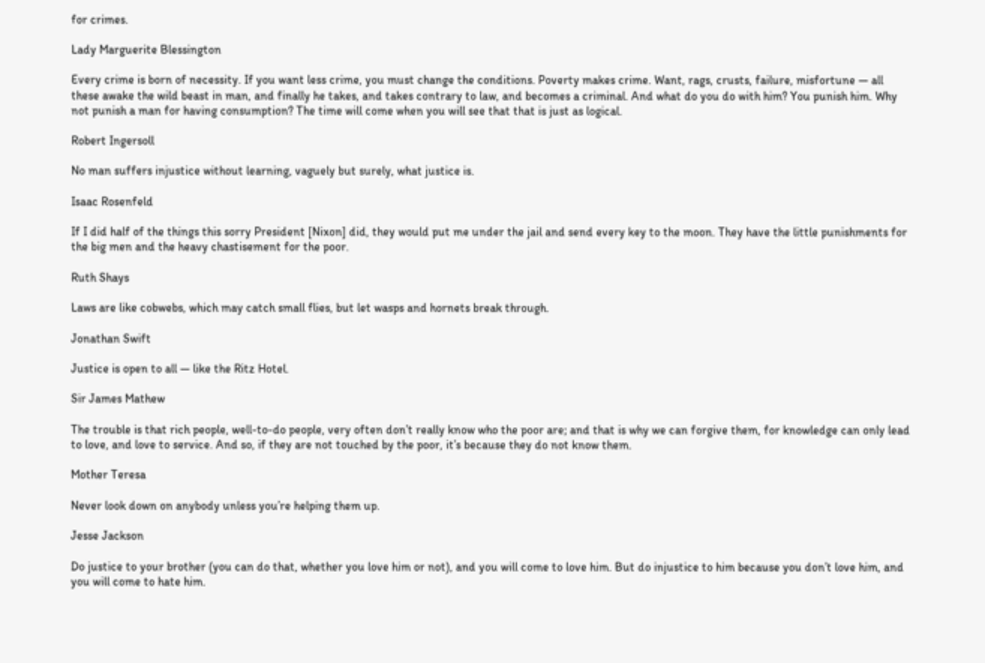for crimes.

Lady Marguerite Blessington

Every crime is born of necessity. If you want less crime, you must change the conditions. Poverty makes crime. Want, rags, crusts, failure, misfortune — all these awake the wild beast in man, and finally he takes, and takes contrary to law, and becomes a criminal. And what do you do with him? You punish him. Why not punish a man for having consumption? The time will come when you will see that that is just as logical.

Robert Ingersoll

No man suffers injustice without learning, vaguely but surely, what justice is.

Isaac Rosenfeld

If I did half of the things this sorry President [Nixon] did, they would put me under the jail and send every key to the moon. They have the little punishments for the big men and the heavy chastisement for the poor.

Ruth Shays

Laws are like cobwebs, which may catch small flies, but let wasps and hornets break through.

Jonathan Swift

Justice is open to all — like the Ritz Hotel.

Sir James Mathew

The trouble is that rich people, well-to-do people, very often don’t really know who the poor are; and that is why we can forgive them, for knowledge can only lead to love, and love to service. And so, if they are not touched by the poor, it’s because they do not know them.

Mother Teresa

Never look down on anybody unless you’re helping them up.

Jesse Jackson

Do justice to your brother (you can do that, whether you love him or not), and you will come to love him. But do injustice to him because you don’t love him, and you will come to hate him.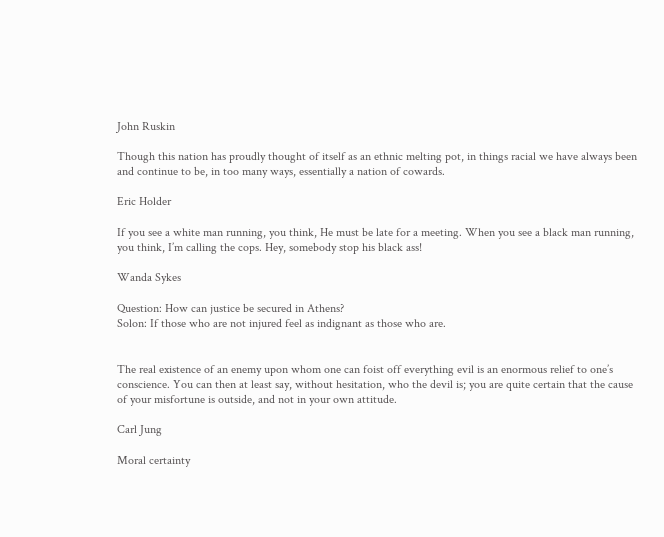John Ruskin

Though this nation has proudly thought of itself as an ethnic melting pot, in things racial we have always been and continue to be, in too many ways, essentially a nation of cowards.

Eric Holder

If you see a white man running, you think, He must be late for a meeting. When you see a black man running, you think, I’m calling the cops. Hey, somebody stop his black ass!

Wanda Sykes

Question: How can justice be secured in Athens?
Solon: If those who are not injured feel as indignant as those who are.


The real existence of an enemy upon whom one can foist off everything evil is an enormous relief to one’s conscience. You can then at least say, without hesitation, who the devil is; you are quite certain that the cause of your misfortune is outside, and not in your own attitude.

Carl Jung

Moral certainty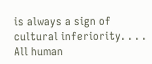is always a sign of cultural inferiority. . . . All human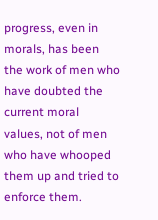progress, even in morals, has been the work of men who have doubted the current moral values, not of men who have whooped them up and tried to enforce them.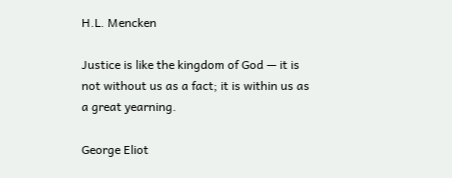H.L. Mencken

Justice is like the kingdom of God — it is not without us as a fact; it is within us as a great yearning.

George Eliot